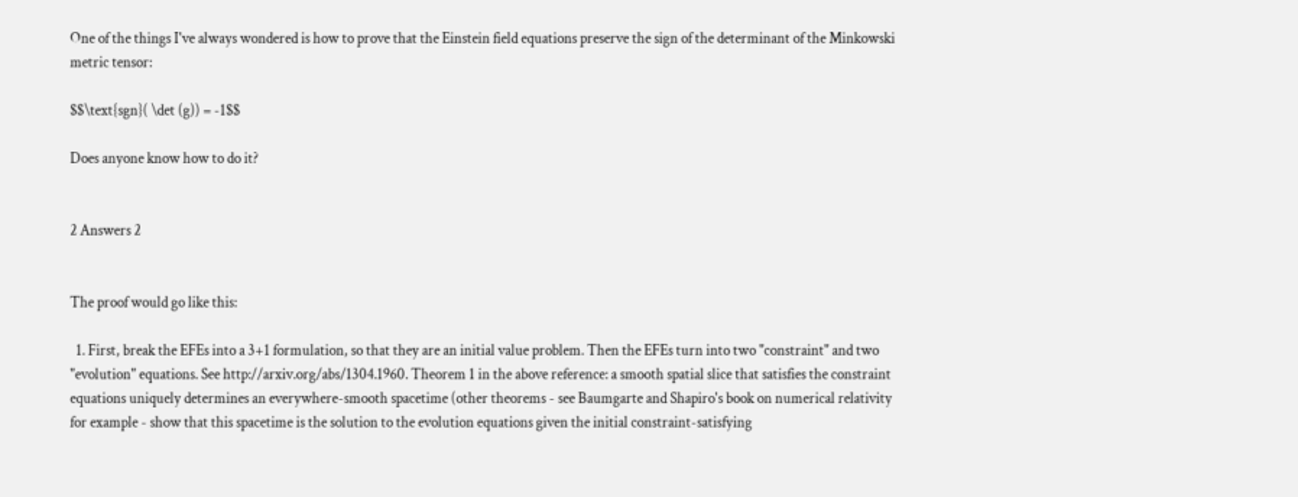One of the things I've always wondered is how to prove that the Einstein field equations preserve the sign of the determinant of the Minkowski metric tensor:

$$\text{sgn}( \det (g)) = -1$$

Does anyone know how to do it?


2 Answers 2


The proof would go like this:

  1. First, break the EFEs into a 3+1 formulation, so that they are an initial value problem. Then the EFEs turn into two "constraint" and two "evolution" equations. See http://arxiv.org/abs/1304.1960. Theorem 1 in the above reference: a smooth spatial slice that satisfies the constraint equations uniquely determines an everywhere-smooth spacetime (other theorems - see Baumgarte and Shapiro's book on numerical relativity for example - show that this spacetime is the solution to the evolution equations given the initial constraint-satisfying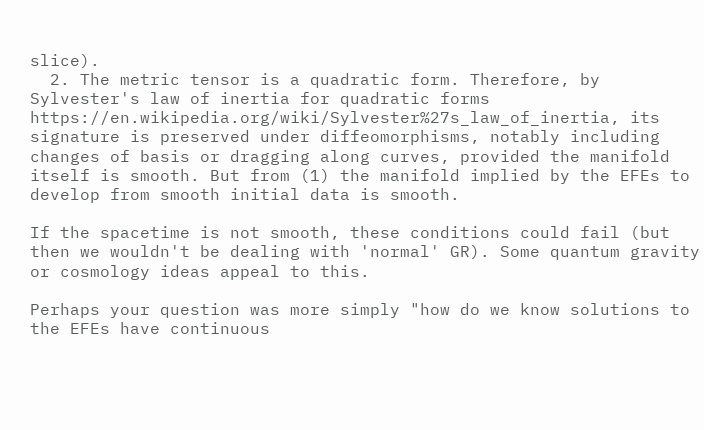slice).
  2. The metric tensor is a quadratic form. Therefore, by Sylvester's law of inertia for quadratic forms https://en.wikipedia.org/wiki/Sylvester%27s_law_of_inertia, its signature is preserved under diffeomorphisms, notably including changes of basis or dragging along curves, provided the manifold itself is smooth. But from (1) the manifold implied by the EFEs to develop from smooth initial data is smooth.

If the spacetime is not smooth, these conditions could fail (but then we wouldn't be dealing with 'normal' GR). Some quantum gravity or cosmology ideas appeal to this.

Perhaps your question was more simply "how do we know solutions to the EFEs have continuous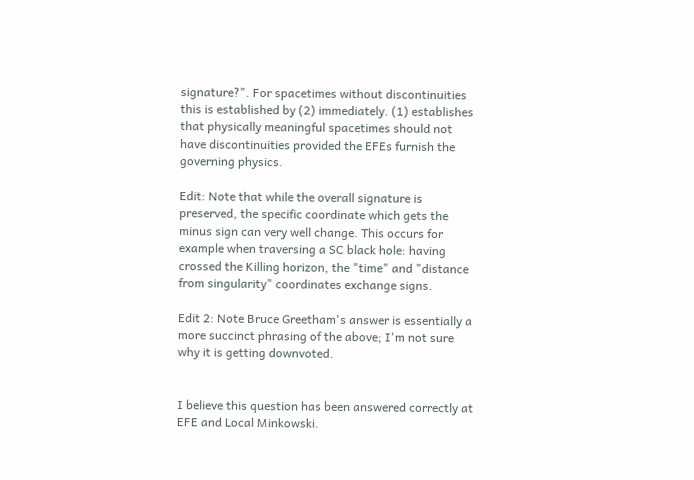signature?". For spacetimes without discontinuities this is established by (2) immediately. (1) establishes that physically meaningful spacetimes should not have discontinuities provided the EFEs furnish the governing physics.

Edit: Note that while the overall signature is preserved, the specific coordinate which gets the minus sign can very well change. This occurs for example when traversing a SC black hole: having crossed the Killing horizon, the "time" and "distance from singularity" coordinates exchange signs.

Edit 2: Note Bruce Greetham's answer is essentially a more succinct phrasing of the above; I'm not sure why it is getting downvoted.


I believe this question has been answered correctly at EFE and Local Minkowski.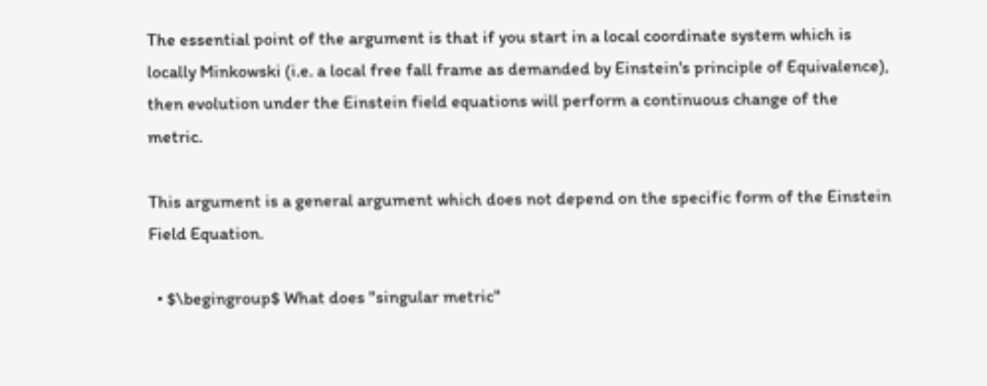The essential point of the argument is that if you start in a local coordinate system which is locally Minkowski (i.e. a local free fall frame as demanded by Einstein's principle of Equivalence), then evolution under the Einstein field equations will perform a continuous change of the metric.

This argument is a general argument which does not depend on the specific form of the Einstein Field Equation.

  • $\begingroup$ What does "singular metric"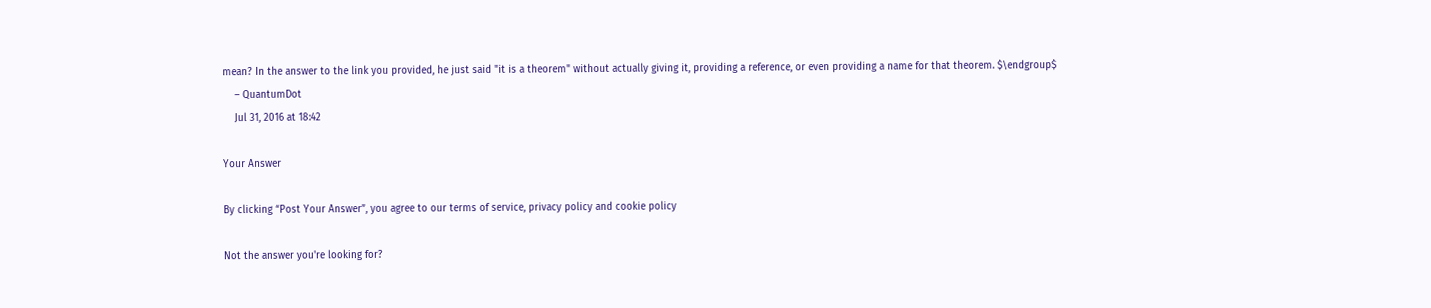mean? In the answer to the link you provided, he just said "it is a theorem" without actually giving it, providing a reference, or even providing a name for that theorem. $\endgroup$
    – QuantumDot
    Jul 31, 2016 at 18:42

Your Answer

By clicking “Post Your Answer”, you agree to our terms of service, privacy policy and cookie policy

Not the answer you're looking for?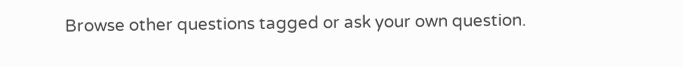Browse other questions tagged or ask your own question.